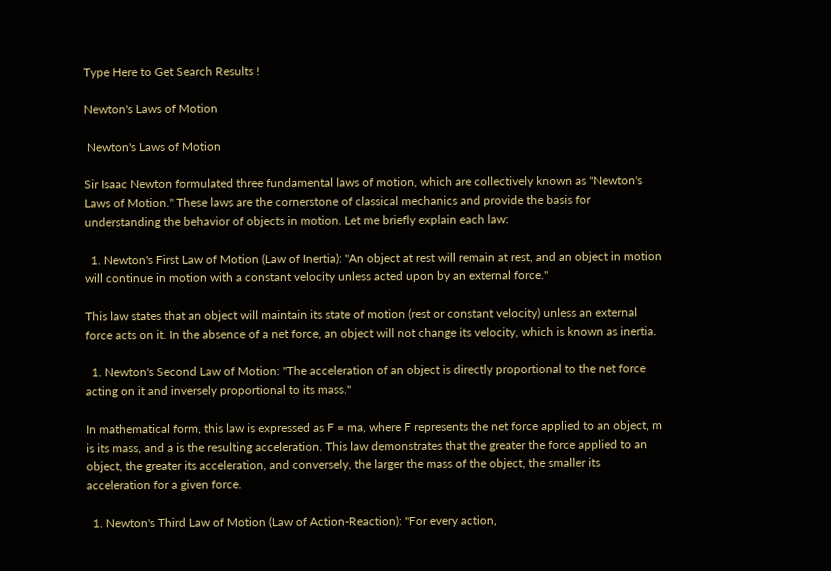Type Here to Get Search Results !

Newton's Laws of Motion

 Newton's Laws of Motion

Sir Isaac Newton formulated three fundamental laws of motion, which are collectively known as "Newton's Laws of Motion." These laws are the cornerstone of classical mechanics and provide the basis for understanding the behavior of objects in motion. Let me briefly explain each law:

  1. Newton's First Law of Motion (Law of Inertia): "An object at rest will remain at rest, and an object in motion will continue in motion with a constant velocity unless acted upon by an external force."

This law states that an object will maintain its state of motion (rest or constant velocity) unless an external force acts on it. In the absence of a net force, an object will not change its velocity, which is known as inertia.

  1. Newton's Second Law of Motion: "The acceleration of an object is directly proportional to the net force acting on it and inversely proportional to its mass."

In mathematical form, this law is expressed as F = ma, where F represents the net force applied to an object, m is its mass, and a is the resulting acceleration. This law demonstrates that the greater the force applied to an object, the greater its acceleration, and conversely, the larger the mass of the object, the smaller its acceleration for a given force.

  1. Newton's Third Law of Motion (Law of Action-Reaction): "For every action,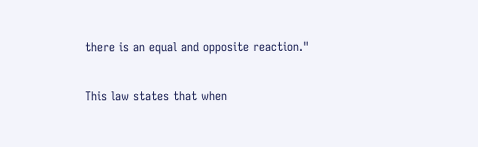there is an equal and opposite reaction."

This law states that when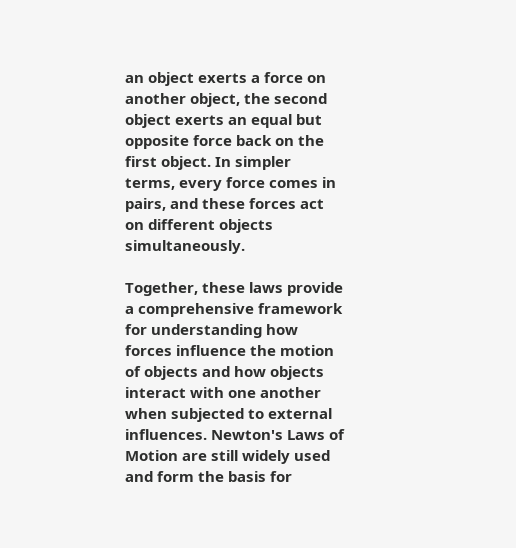an object exerts a force on another object, the second object exerts an equal but opposite force back on the first object. In simpler terms, every force comes in pairs, and these forces act on different objects simultaneously.

Together, these laws provide a comprehensive framework for understanding how forces influence the motion of objects and how objects interact with one another when subjected to external influences. Newton's Laws of Motion are still widely used and form the basis for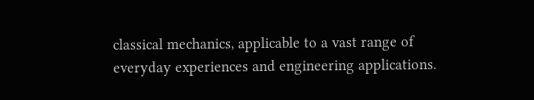classical mechanics, applicable to a vast range of everyday experiences and engineering applications.